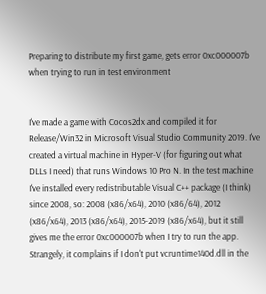Preparing to distribute my first game, gets error 0xc000007b when trying to run in test environment


I've made a game with Cocos2dx and compiled it for Release/Win32 in Microsoft Visual Studio Community 2019. I've created a virtual machine in Hyper-V (for figuring out what DLLs I need) that runs Windows 10 Pro N. In the test machine I've installed every redistributable Visual C++ package (I think) since 2008, so: 2008 (x86/x64), 2010 (x86/64), 2012 (x86/x64), 2013 (x86/x64), 2015-2019 (x86/x64), but it still gives me the error 0xc000007b when I try to run the app. Strangely, it complains if I don't put vcruntime140d.dll in the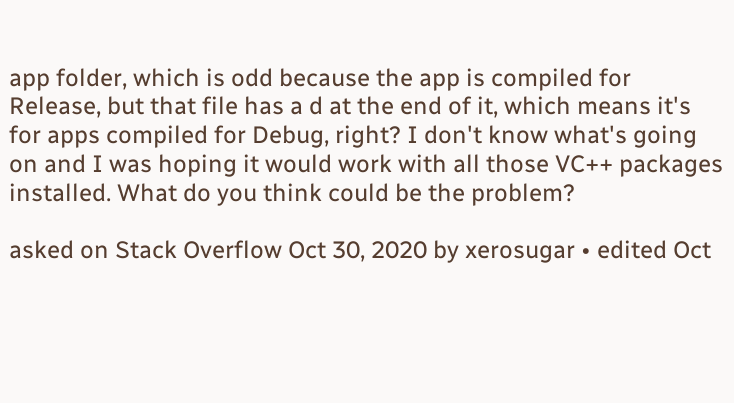app folder, which is odd because the app is compiled for Release, but that file has a d at the end of it, which means it's for apps compiled for Debug, right? I don't know what's going on and I was hoping it would work with all those VC++ packages installed. What do you think could be the problem?

asked on Stack Overflow Oct 30, 2020 by xerosugar • edited Oct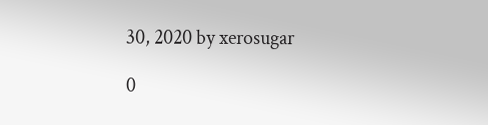30, 2020 by xerosugar

0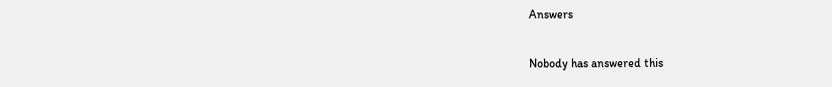Answers

Nobody has answered this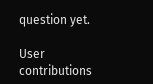question yet.

User contributions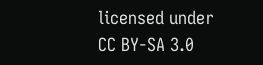licensed under CC BY-SA 3.0